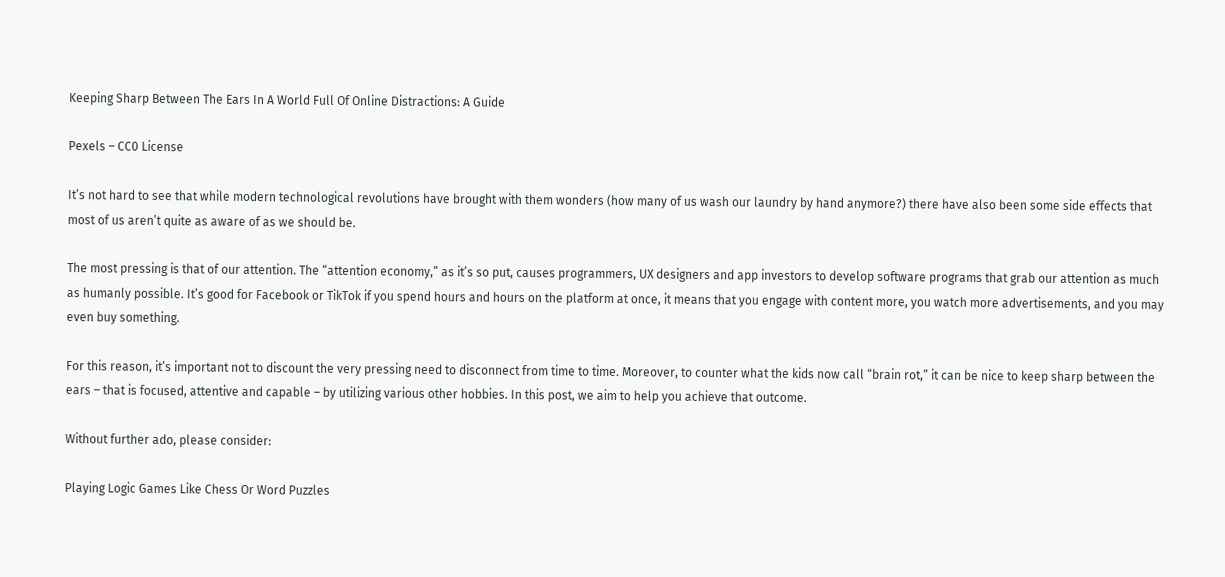Keeping Sharp Between The Ears In A World Full Of Online Distractions: A Guide

Pexels – CC0 License

It’s not hard to see that while modern technological revolutions have brought with them wonders (how many of us wash our laundry by hand anymore?) there have also been some side effects that most of us aren’t quite as aware of as we should be.

The most pressing is that of our attention. The “attention economy,” as it’s so put, causes programmers, UX designers and app investors to develop software programs that grab our attention as much as humanly possible. It’s good for Facebook or TikTok if you spend hours and hours on the platform at once, it means that you engage with content more, you watch more advertisements, and you may even buy something.

For this reason, it’s important not to discount the very pressing need to disconnect from time to time. Moreover, to counter what the kids now call “brain rot,” it can be nice to keep sharp between the ears – that is focused, attentive and capable – by utilizing various other hobbies. In this post, we aim to help you achieve that outcome.

Without further ado, please consider:

Playing Logic Games Like Chess Or Word Puzzles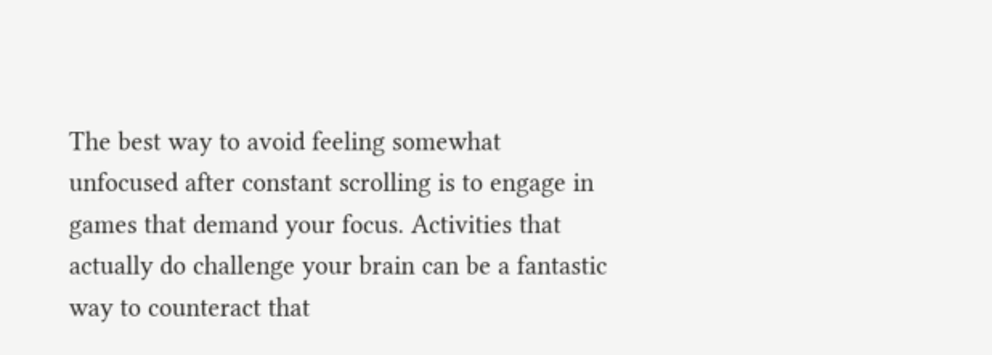The best way to avoid feeling somewhat unfocused after constant scrolling is to engage in games that demand your focus. Activities that actually do challenge your brain can be a fantastic way to counteract that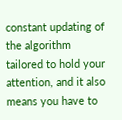constant updating of the algorithm tailored to hold your attention, and it also means you have to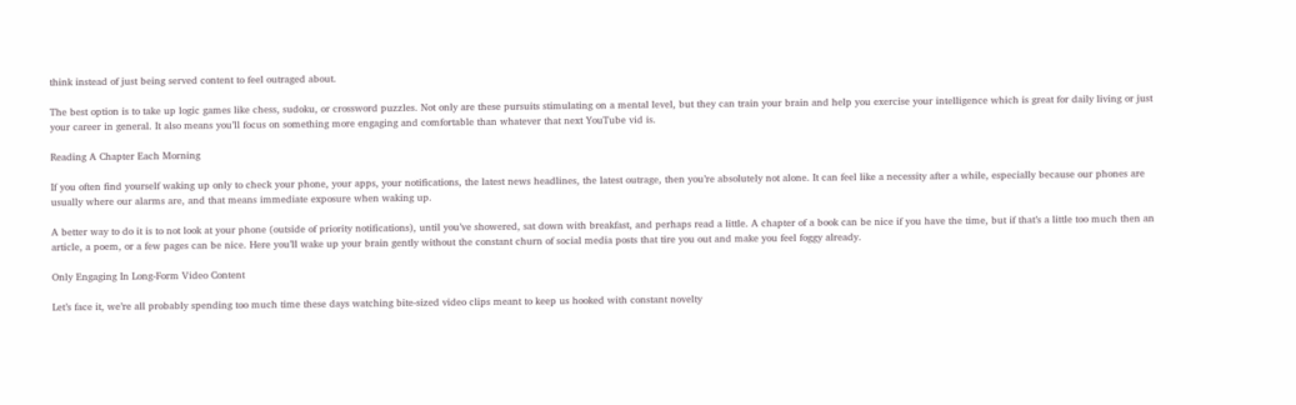think instead of just being served content to feel outraged about.

The best option is to take up logic games like chess, sudoku, or crossword puzzles. Not only are these pursuits stimulating on a mental level, but they can train your brain and help you exercise your intelligence which is great for daily living or just your career in general. It also means you’ll focus on something more engaging and comfortable than whatever that next YouTube vid is.

Reading A Chapter Each Morning

If you often find yourself waking up only to check your phone, your apps, your notifications, the latest news headlines, the latest outrage, then you’re absolutely not alone. It can feel like a necessity after a while, especially because our phones are usually where our alarms are, and that means immediate exposure when waking up.

A better way to do it is to not look at your phone (outside of priority notifications), until you’ve showered, sat down with breakfast, and perhaps read a little. A chapter of a book can be nice if you have the time, but if that’s a little too much then an article, a poem, or a few pages can be nice. Here you’ll wake up your brain gently without the constant churn of social media posts that tire you out and make you feel foggy already.

Only Engaging In Long-Form Video Content

Let’s face it, we’re all probably spending too much time these days watching bite-sized video clips meant to keep us hooked with constant novelty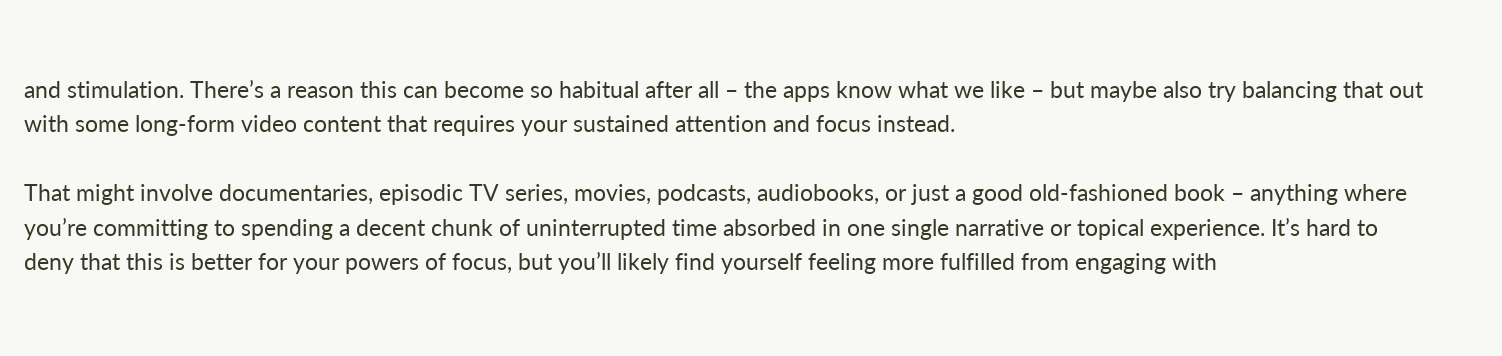and stimulation. There’s a reason this can become so habitual after all – the apps know what we like – but maybe also try balancing that out with some long-form video content that requires your sustained attention and focus instead.

That might involve documentaries, episodic TV series, movies, podcasts, audiobooks, or just a good old-fashioned book – anything where you’re committing to spending a decent chunk of uninterrupted time absorbed in one single narrative or topical experience. It’s hard to deny that this is better for your powers of focus, but you’ll likely find yourself feeling more fulfilled from engaging with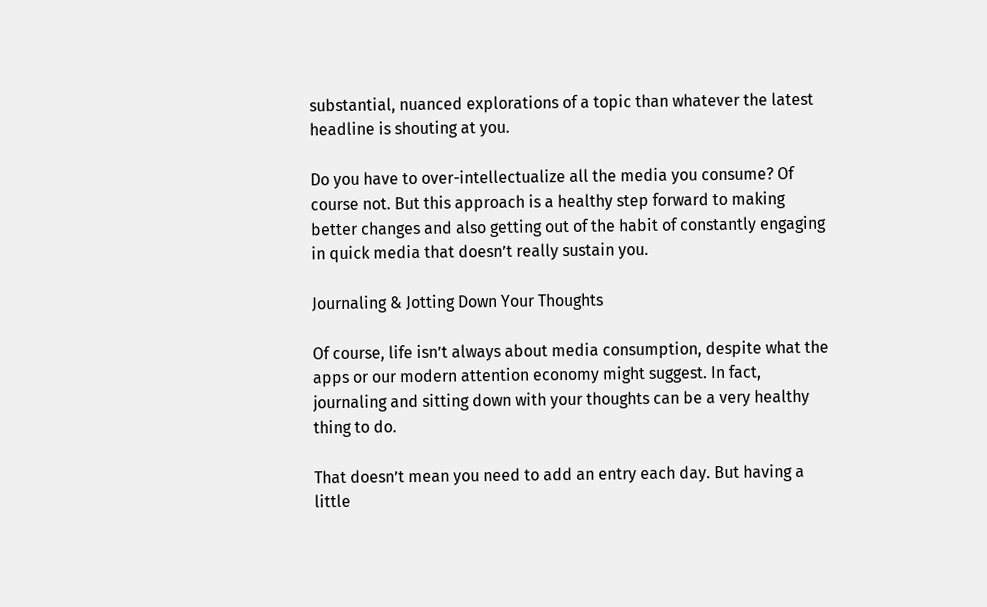substantial, nuanced explorations of a topic than whatever the latest headline is shouting at you.

Do you have to over-intellectualize all the media you consume? Of course not. But this approach is a healthy step forward to making better changes and also getting out of the habit of constantly engaging in quick media that doesn’t really sustain you.

Journaling & Jotting Down Your Thoughts

Of course, life isn’t always about media consumption, despite what the apps or our modern attention economy might suggest. In fact, journaling and sitting down with your thoughts can be a very healthy thing to do.

That doesn’t mean you need to add an entry each day. But having a little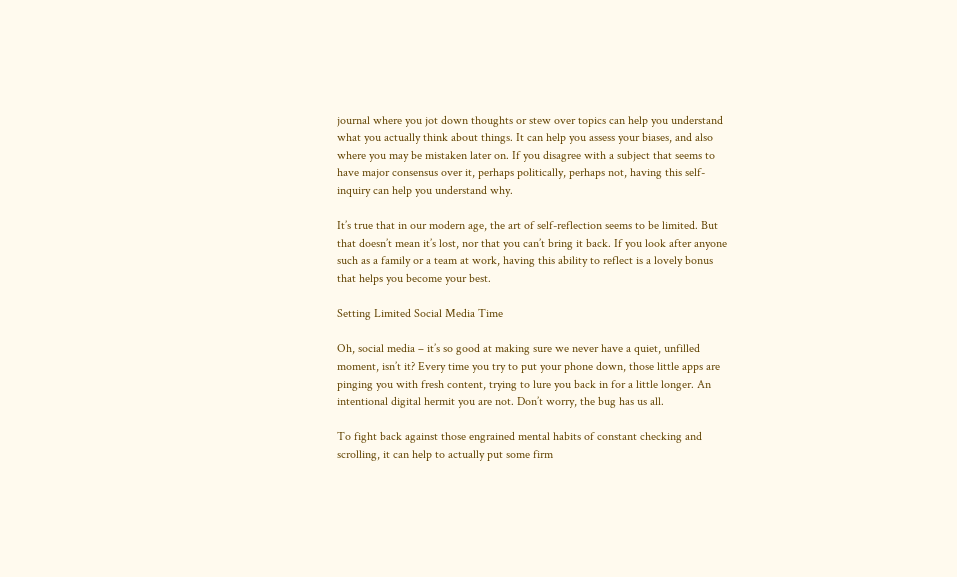journal where you jot down thoughts or stew over topics can help you understand what you actually think about things. It can help you assess your biases, and also where you may be mistaken later on. If you disagree with a subject that seems to have major consensus over it, perhaps politically, perhaps not, having this self-inquiry can help you understand why.

It’s true that in our modern age, the art of self-reflection seems to be limited. But that doesn’t mean it’s lost, nor that you can’t bring it back. If you look after anyone such as a family or a team at work, having this ability to reflect is a lovely bonus that helps you become your best.

Setting Limited Social Media Time

Oh, social media – it’s so good at making sure we never have a quiet, unfilled moment, isn’t it? Every time you try to put your phone down, those little apps are pinging you with fresh content, trying to lure you back in for a little longer. An intentional digital hermit you are not. Don’t worry, the bug has us all.

To fight back against those engrained mental habits of constant checking and scrolling, it can help to actually put some firm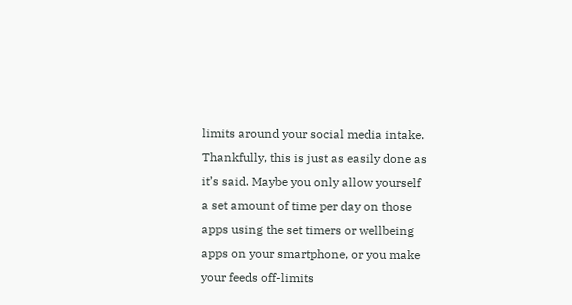limits around your social media intake. Thankfully, this is just as easily done as it’s said. Maybe you only allow yourself a set amount of time per day on those apps using the set timers or wellbeing apps on your smartphone, or you make your feeds off-limits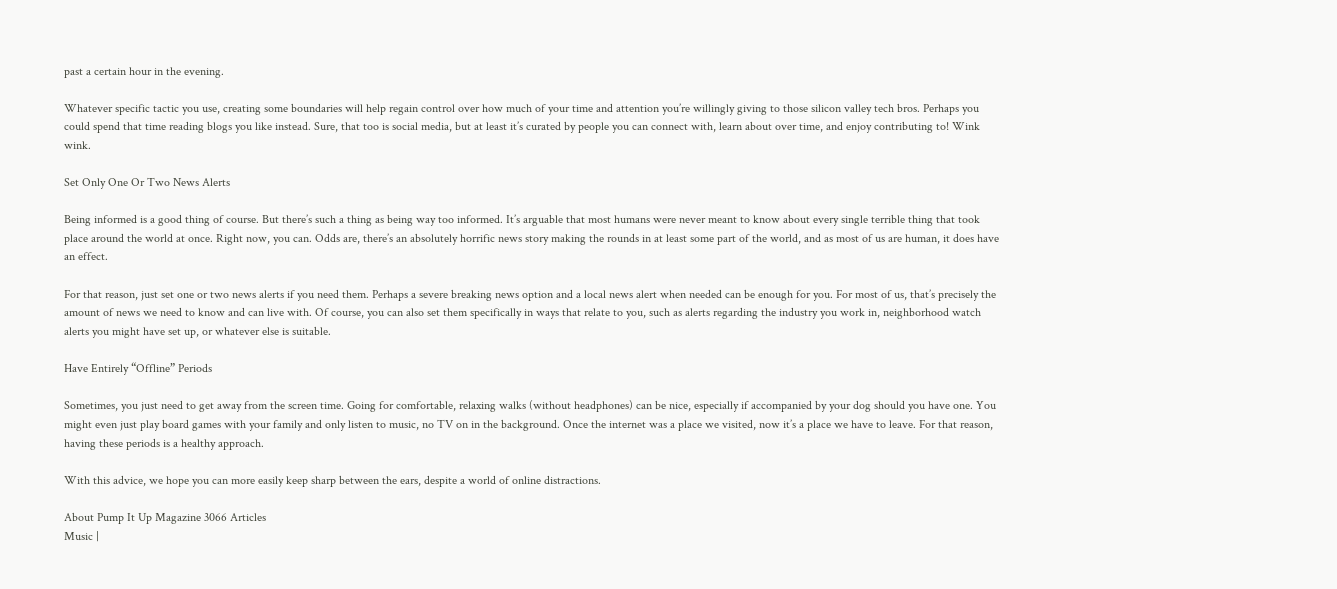past a certain hour in the evening.

Whatever specific tactic you use, creating some boundaries will help regain control over how much of your time and attention you’re willingly giving to those silicon valley tech bros. Perhaps you could spend that time reading blogs you like instead. Sure, that too is social media, but at least it’s curated by people you can connect with, learn about over time, and enjoy contributing to! Wink wink.

Set Only One Or Two News Alerts

Being informed is a good thing of course. But there’s such a thing as being way too informed. It’s arguable that most humans were never meant to know about every single terrible thing that took place around the world at once. Right now, you can. Odds are, there’s an absolutely horrific news story making the rounds in at least some part of the world, and as most of us are human, it does have an effect.

For that reason, just set one or two news alerts if you need them. Perhaps a severe breaking news option and a local news alert when needed can be enough for you. For most of us, that’s precisely the amount of news we need to know and can live with. Of course, you can also set them specifically in ways that relate to you, such as alerts regarding the industry you work in, neighborhood watch alerts you might have set up, or whatever else is suitable.

Have Entirely “Offline” Periods

Sometimes, you just need to get away from the screen time. Going for comfortable, relaxing walks (without headphones) can be nice, especially if accompanied by your dog should you have one. You might even just play board games with your family and only listen to music, no TV on in the background. Once the internet was a place we visited, now it’s a place we have to leave. For that reason, having these periods is a healthy approach.

With this advice, we hope you can more easily keep sharp between the ears, despite a world of online distractions.

About Pump It Up Magazine 3066 Articles
Music |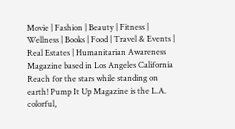Movie | Fashion | Beauty | Fitness | Wellness | Books | Food | Travel & Events | Real Estates | Humanitarian Awareness Magazine based in Los Angeles California Reach for the stars while standing on earth! Pump It Up Magazine is the L.A. colorful,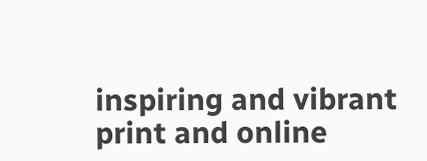inspiring and vibrant print and online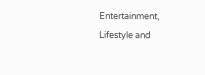Entertainment, Lifestyle and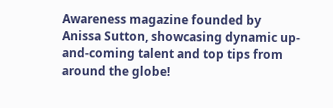Awareness magazine founded by Anissa Sutton, showcasing dynamic up-and-coming talent and top tips from around the globe!